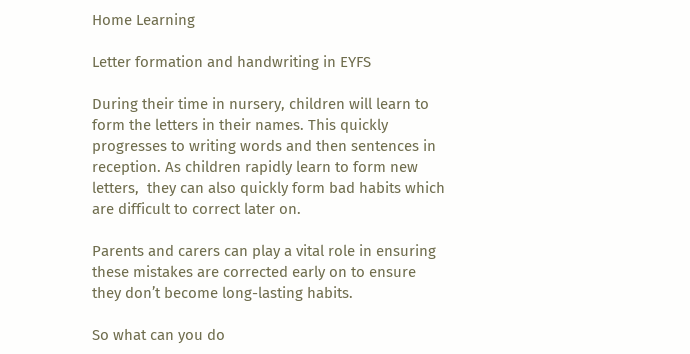Home Learning

Letter formation and handwriting in EYFS

During their time in nursery, children will learn to form the letters in their names. This quickly progresses to writing words and then sentences in reception. As children rapidly learn to form new letters,  they can also quickly form bad habits which are difficult to correct later on.

Parents and carers can play a vital role in ensuring these mistakes are corrected early on to ensure they don’t become long-lasting habits.

So what can you do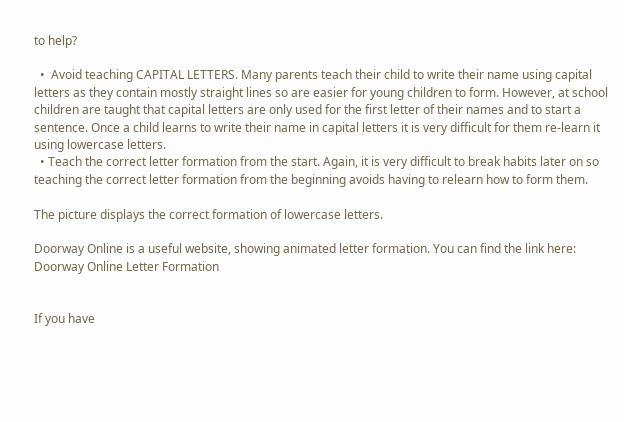to help?

  •  Avoid teaching CAPITAL LETTERS. Many parents teach their child to write their name using capital letters as they contain mostly straight lines so are easier for young children to form. However, at school children are taught that capital letters are only used for the first letter of their names and to start a sentence. Once a child learns to write their name in capital letters it is very difficult for them re-learn it using lowercase letters.
  • Teach the correct letter formation from the start. Again, it is very difficult to break habits later on so teaching the correct letter formation from the beginning avoids having to relearn how to form them.

The picture displays the correct formation of lowercase letters.

Doorway Online is a useful website, showing animated letter formation. You can find the link here: Doorway Online Letter Formation


If you have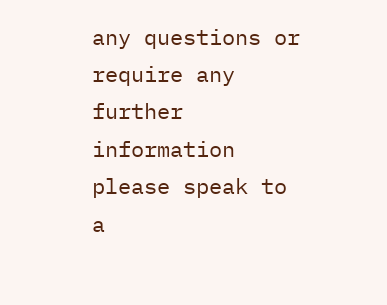any questions or require any further information please speak to a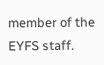member of the EYFS staff.